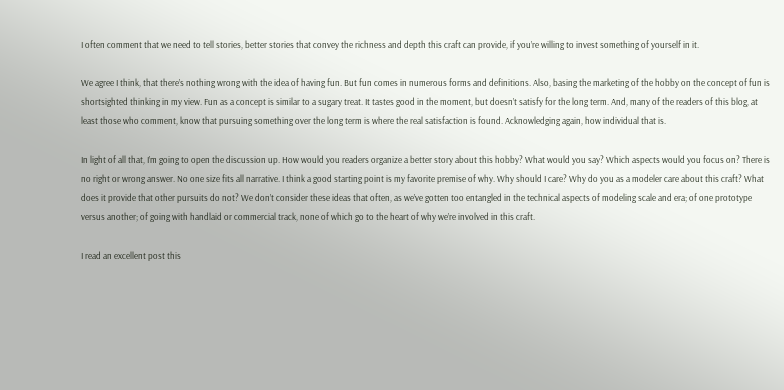I often comment that we need to tell stories, better stories that convey the richness and depth this craft can provide, if you’re willing to invest something of yourself in it.

We agree I think, that there’s nothing wrong with the idea of having fun. But fun comes in numerous forms and definitions. Also, basing the marketing of the hobby on the concept of fun is shortsighted thinking in my view. Fun as a concept is similar to a sugary treat. It tastes good in the moment, but doesn’t satisfy for the long term. And, many of the readers of this blog, at least those who comment, know that pursuing something over the long term is where the real satisfaction is found. Acknowledging again, how individual that is.

In light of all that, I’m going to open the discussion up. How would you readers organize a better story about this hobby? What would you say? Which aspects would you focus on? There is no right or wrong answer. No one size fits all narrative. I think a good starting point is my favorite premise of why. Why should I care? Why do you as a modeler care about this craft? What does it provide that other pursuits do not? We don’t consider these ideas that often, as we’ve gotten too entangled in the technical aspects of modeling scale and era; of one prototype versus another; of going with handlaid or commercial track, none of which go to the heart of why we’re involved in this craft.

I read an excellent post this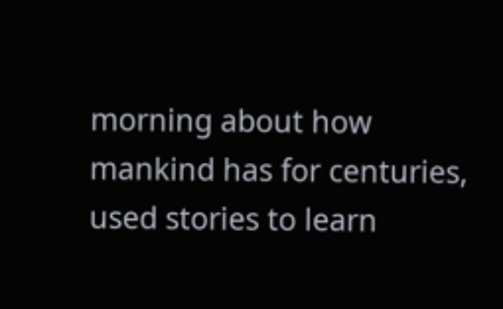morning about how mankind has for centuries, used stories to learn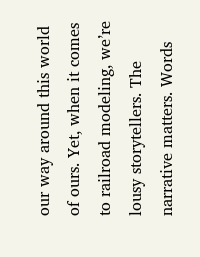our way around this world of ours. Yet, when it comes to railroad modeling, we’re lousy storytellers. The narrative matters. Words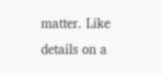matter. Like details on a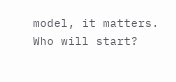model, it matters. Who will start?